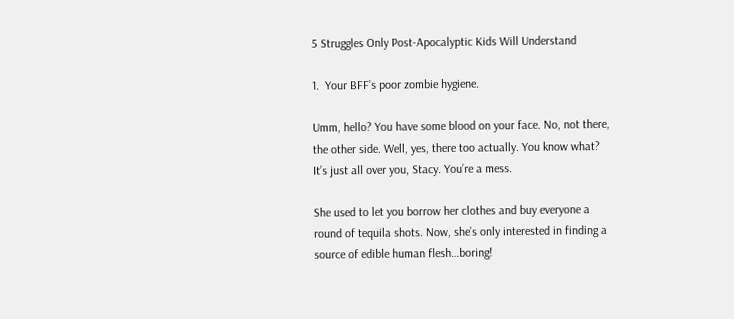5 Struggles Only Post-Apocalyptic Kids Will Understand

1.  Your BFF’s poor zombie hygiene.

Umm, hello? You have some blood on your face. No, not there, the other side. Well, yes, there too actually. You know what? It’s just all over you, Stacy. You’re a mess.

She used to let you borrow her clothes and buy everyone a round of tequila shots. Now, she’s only interested in finding a source of edible human flesh…boring!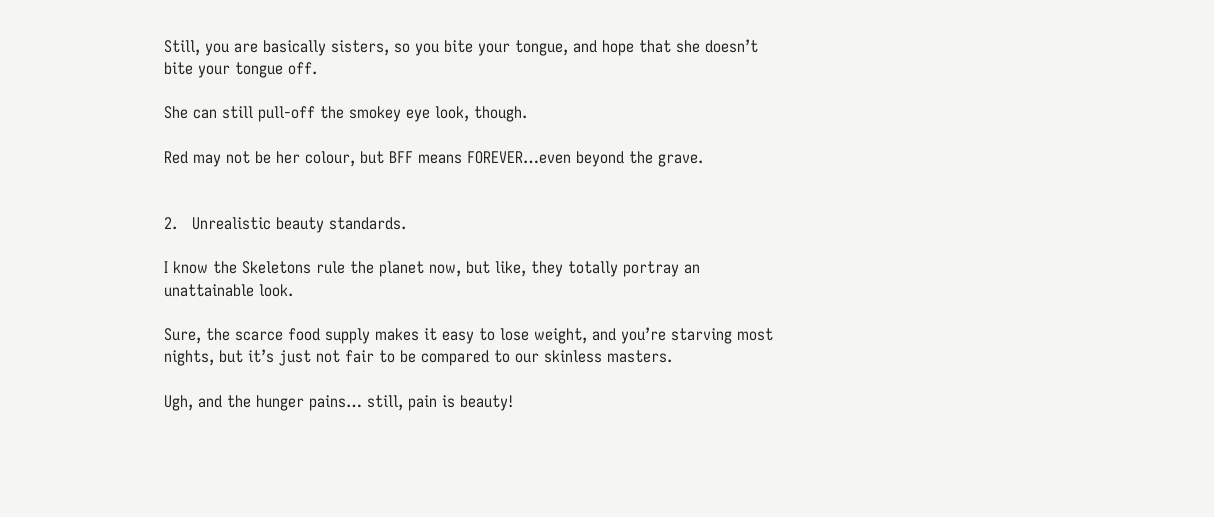Still, you are basically sisters, so you bite your tongue, and hope that she doesn’t bite your tongue off.

She can still pull-off the smokey eye look, though.

Red may not be her colour, but BFF means FOREVER…even beyond the grave.


2.   Unrealistic beauty standards.

I know the Skeletons rule the planet now, but like, they totally portray an unattainable look.

Sure, the scarce food supply makes it easy to lose weight, and you’re starving most nights, but it’s just not fair to be compared to our skinless masters.

Ugh, and the hunger pains… still, pain is beauty!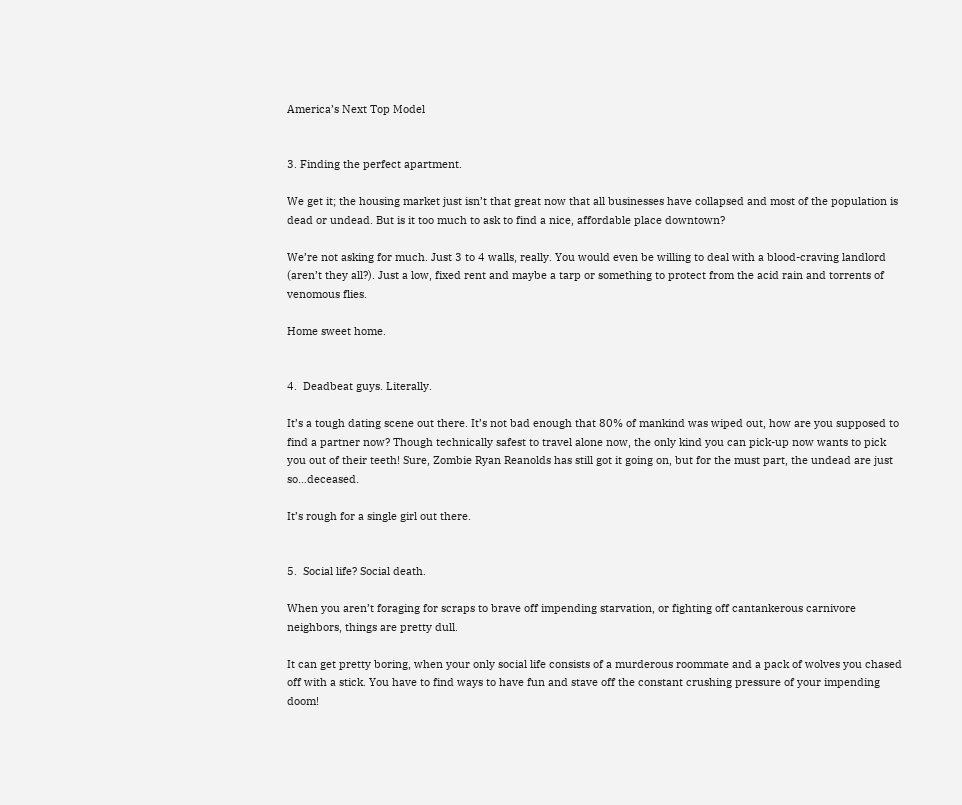America’s Next Top Model


3. Finding the perfect apartment.

We get it; the housing market just isn’t that great now that all businesses have collapsed and most of the population is dead or undead. But is it too much to ask to find a nice, affordable place downtown?

We’re not asking for much. Just 3 to 4 walls, really. You would even be willing to deal with a blood-craving landlord (aren’t they all?). Just a low, fixed rent and maybe a tarp or something to protect from the acid rain and torrents of venomous flies.

Home sweet home.


4.  Deadbeat guys. Literally.

It’s a tough dating scene out there. It’s not bad enough that 80% of mankind was wiped out, how are you supposed to find a partner now? Though technically safest to travel alone now, the only kind you can pick-up now wants to pick you out of their teeth! Sure, Zombie Ryan Reanolds has still got it going on, but for the must part, the undead are just so…deceased.

It’s rough for a single girl out there.


5.  Social life? Social death.

When you aren’t foraging for scraps to brave off impending starvation, or fighting off cantankerous carnivore neighbors, things are pretty dull.

It can get pretty boring, when your only social life consists of a murderous roommate and a pack of wolves you chased off with a stick. You have to find ways to have fun and stave off the constant crushing pressure of your impending doom!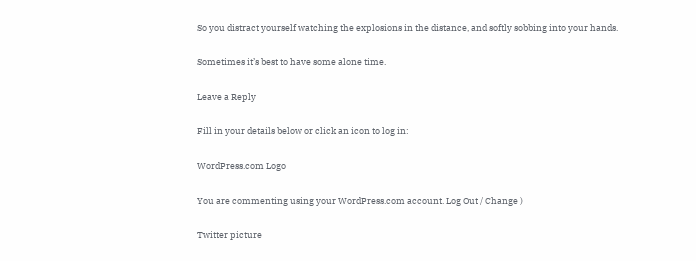So you distract yourself watching the explosions in the distance, and softly sobbing into your hands.

Sometimes it’s best to have some alone time.

Leave a Reply

Fill in your details below or click an icon to log in:

WordPress.com Logo

You are commenting using your WordPress.com account. Log Out / Change )

Twitter picture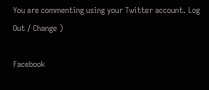You are commenting using your Twitter account. Log Out / Change )

Facebook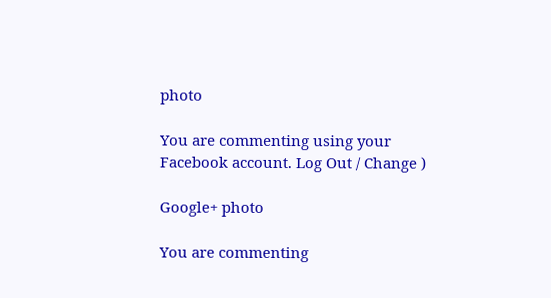photo

You are commenting using your Facebook account. Log Out / Change )

Google+ photo

You are commenting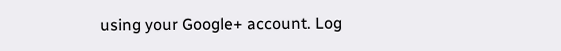using your Google+ account. Log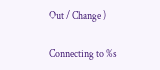Out / Change )

Connecting to %s